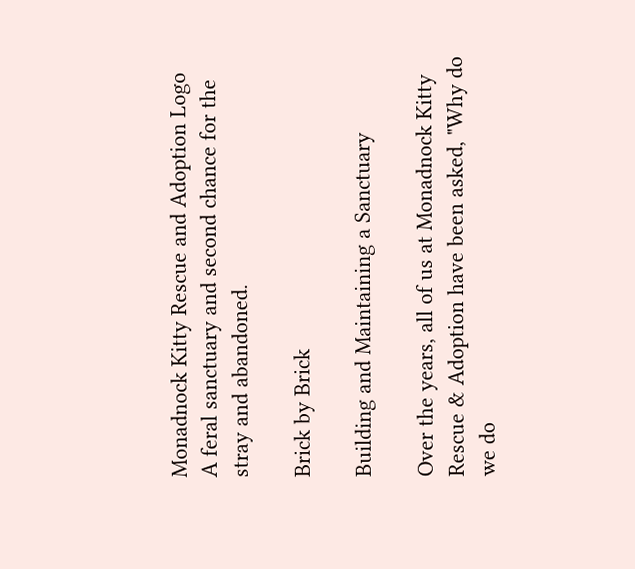Monadnock Kitty Rescue and Adoption Logo
A feral sanctuary and second chance for the stray and abandoned.

Brick by Brick

Building and Maintaining a Sanctuary

Over the years, all of us at Monadnock Kitty Rescue & Adoption have been asked, "Why do we do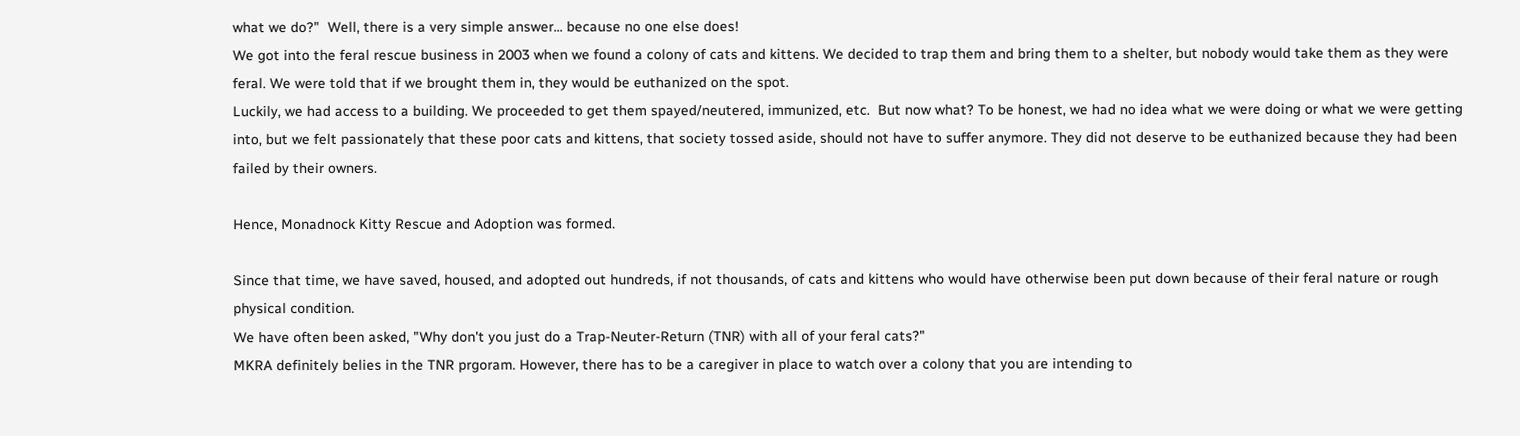what we do?"  Well, there is a very simple answer... because no one else does!
We got into the feral rescue business in 2003 when we found a colony of cats and kittens. We decided to trap them and bring them to a shelter, but nobody would take them as they were feral. We were told that if we brought them in, they would be euthanized on the spot.
Luckily, we had access to a building. We proceeded to get them spayed/neutered, immunized, etc.  But now what? To be honest, we had no idea what we were doing or what we were getting into, but we felt passionately that these poor cats and kittens, that society tossed aside, should not have to suffer anymore. They did not deserve to be euthanized because they had been failed by their owners.

Hence, Monadnock Kitty Rescue and Adoption was formed.

Since that time, we have saved, housed, and adopted out hundreds, if not thousands, of cats and kittens who would have otherwise been put down because of their feral nature or rough physical condition.
We have often been asked, "Why don't you just do a Trap-Neuter-Return (TNR) with all of your feral cats?"
MKRA definitely belies in the TNR prgoram. However, there has to be a caregiver in place to watch over a colony that you are intending to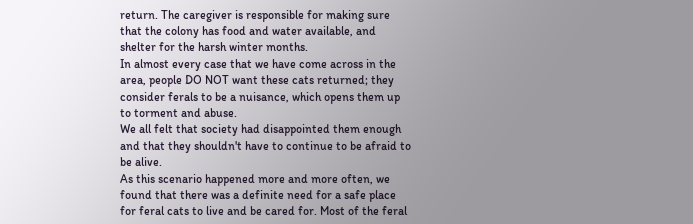return. The caregiver is responsible for making sure that the colony has food and water available, and shelter for the harsh winter months.
In almost every case that we have come across in the area, people DO NOT want these cats returned; they consider ferals to be a nuisance, which opens them up to torment and abuse.
We all felt that society had disappointed them enough and that they shouldn't have to continue to be afraid to be alive.
As this scenario happened more and more often, we found that there was a definite need for a safe place for feral cats to live and be cared for. Most of the feral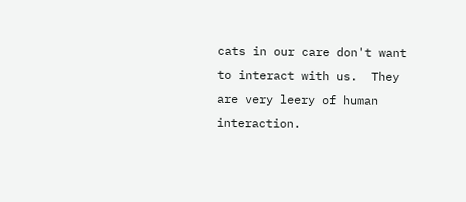cats in our care don't want to interact with us.  They are very leery of human interaction.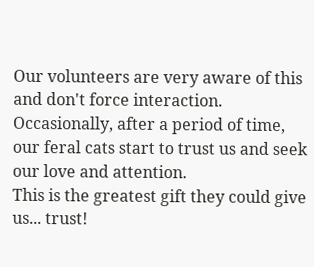Our volunteers are very aware of this and don't force interaction.
Occasionally, after a period of time, our feral cats start to trust us and seek our love and attention.
This is the greatest gift they could give us... trust!